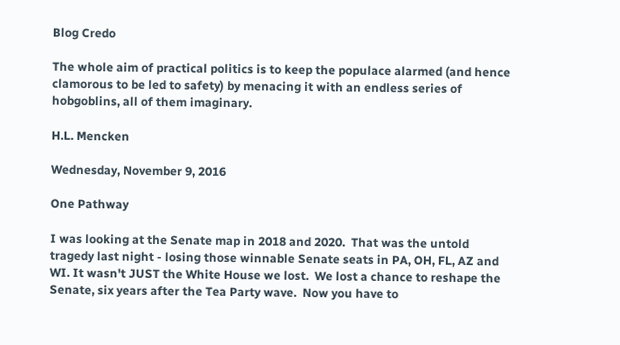Blog Credo

The whole aim of practical politics is to keep the populace alarmed (and hence clamorous to be led to safety) by menacing it with an endless series of hobgoblins, all of them imaginary.

H.L. Mencken

Wednesday, November 9, 2016

One Pathway

I was looking at the Senate map in 2018 and 2020.  That was the untold tragedy last night - losing those winnable Senate seats in PA, OH, FL, AZ and WI. It wasn't JUST the White House we lost.  We lost a chance to reshape the Senate, six years after the Tea Party wave.  Now you have to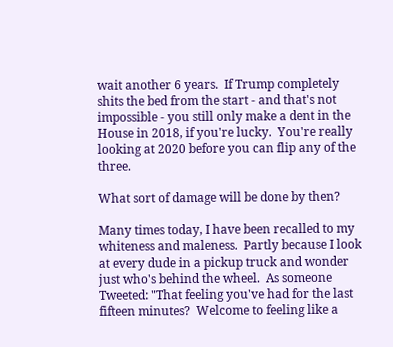wait another 6 years.  If Trump completely shits the bed from the start - and that's not impossible - you still only make a dent in the House in 2018, if you're lucky.  You're really looking at 2020 before you can flip any of the three.

What sort of damage will be done by then?

Many times today, I have been recalled to my whiteness and maleness.  Partly because I look at every dude in a pickup truck and wonder just who's behind the wheel.  As someone Tweeted: "That feeling you've had for the last fifteen minutes?  Welcome to feeling like a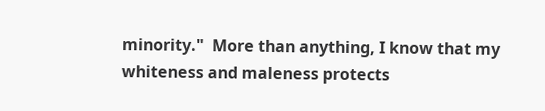minority."  More than anything, I know that my whiteness and maleness protects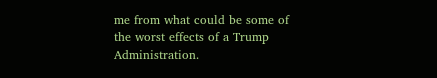me from what could be some of the worst effects of a Trump Administration.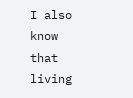I also know that living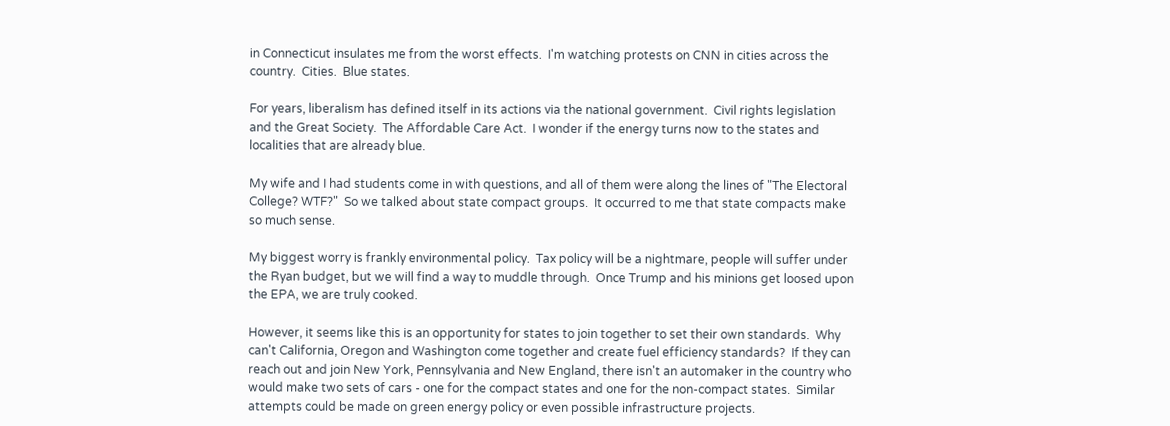in Connecticut insulates me from the worst effects.  I'm watching protests on CNN in cities across the country.  Cities.  Blue states.

For years, liberalism has defined itself in its actions via the national government.  Civil rights legislation and the Great Society.  The Affordable Care Act.  I wonder if the energy turns now to the states and localities that are already blue.

My wife and I had students come in with questions, and all of them were along the lines of "The Electoral College? WTF?"  So we talked about state compact groups.  It occurred to me that state compacts make so much sense.

My biggest worry is frankly environmental policy.  Tax policy will be a nightmare, people will suffer under the Ryan budget, but we will find a way to muddle through.  Once Trump and his minions get loosed upon the EPA, we are truly cooked.

However, it seems like this is an opportunity for states to join together to set their own standards.  Why can't California, Oregon and Washington come together and create fuel efficiency standards?  If they can reach out and join New York, Pennsylvania and New England, there isn't an automaker in the country who would make two sets of cars - one for the compact states and one for the non-compact states.  Similar attempts could be made on green energy policy or even possible infrastructure projects.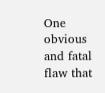One obvious and fatal flaw that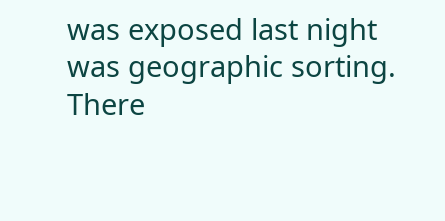was exposed last night was geographic sorting.  There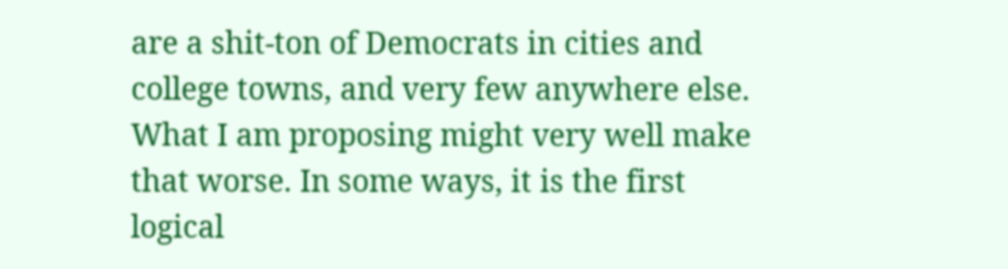are a shit-ton of Democrats in cities and college towns, and very few anywhere else.  What I am proposing might very well make that worse. In some ways, it is the first logical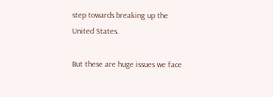step towards breaking up the United States.

But these are huge issues we face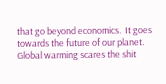that go beyond economics.  It goes towards the future of our planet.  Global warming scares the shit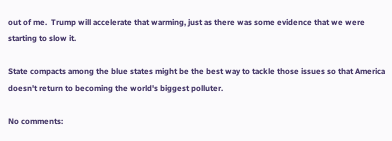out of me.  Trump will accelerate that warming, just as there was some evidence that we were starting to slow it.

State compacts among the blue states might be the best way to tackle those issues so that America doesn't return to becoming the world's biggest polluter.

No comments: